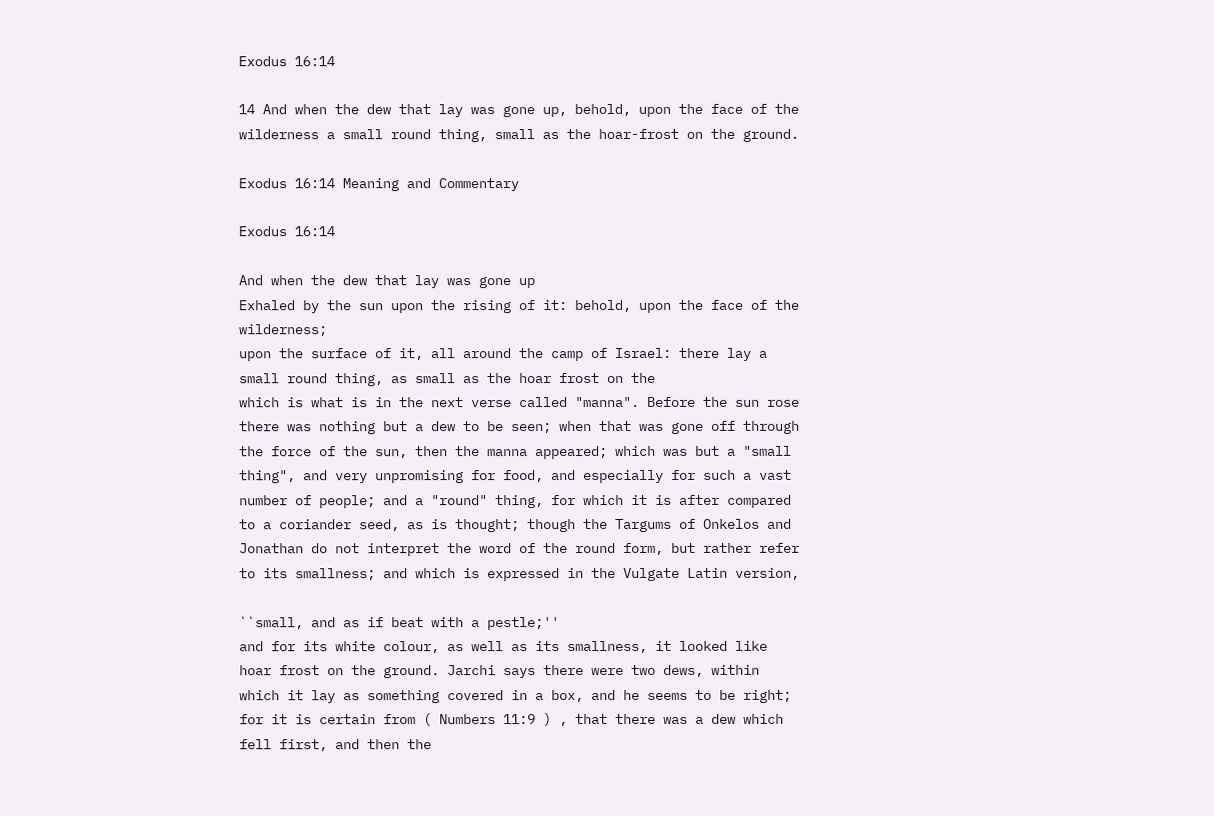Exodus 16:14

14 And when the dew that lay was gone up, behold, upon the face of the wilderness a small round thing, small as the hoar-frost on the ground.

Exodus 16:14 Meaning and Commentary

Exodus 16:14

And when the dew that lay was gone up
Exhaled by the sun upon the rising of it: behold, upon the face of the wilderness;
upon the surface of it, all around the camp of Israel: there lay a small round thing, as small as the hoar frost on the
which is what is in the next verse called "manna". Before the sun rose there was nothing but a dew to be seen; when that was gone off through the force of the sun, then the manna appeared; which was but a "small thing", and very unpromising for food, and especially for such a vast number of people; and a "round" thing, for which it is after compared to a coriander seed, as is thought; though the Targums of Onkelos and Jonathan do not interpret the word of the round form, but rather refer to its smallness; and which is expressed in the Vulgate Latin version,

``small, and as if beat with a pestle;''
and for its white colour, as well as its smallness, it looked like hoar frost on the ground. Jarchi says there were two dews, within which it lay as something covered in a box, and he seems to be right; for it is certain from ( Numbers 11:9 ) , that there was a dew which fell first, and then the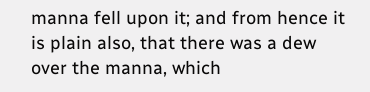manna fell upon it; and from hence it is plain also, that there was a dew over the manna, which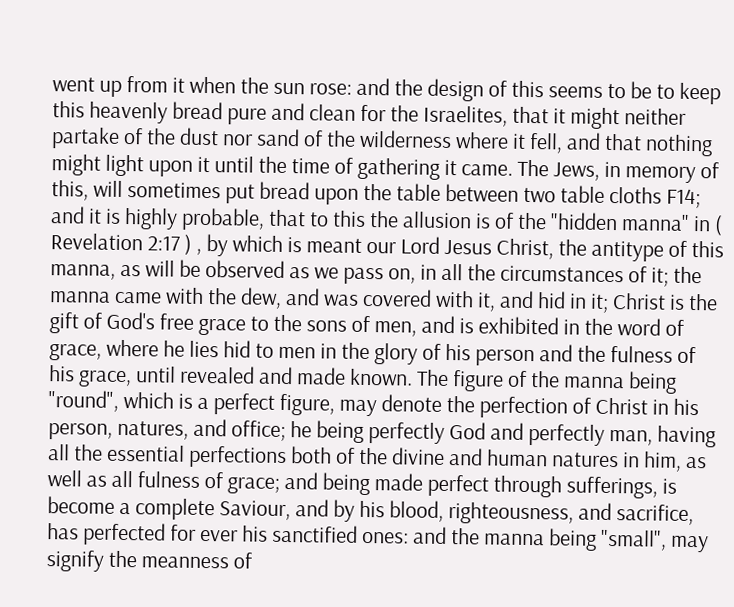went up from it when the sun rose: and the design of this seems to be to keep this heavenly bread pure and clean for the Israelites, that it might neither partake of the dust nor sand of the wilderness where it fell, and that nothing might light upon it until the time of gathering it came. The Jews, in memory of this, will sometimes put bread upon the table between two table cloths F14; and it is highly probable, that to this the allusion is of the "hidden manna" in ( Revelation 2:17 ) , by which is meant our Lord Jesus Christ, the antitype of this manna, as will be observed as we pass on, in all the circumstances of it; the manna came with the dew, and was covered with it, and hid in it; Christ is the gift of God's free grace to the sons of men, and is exhibited in the word of grace, where he lies hid to men in the glory of his person and the fulness of his grace, until revealed and made known. The figure of the manna being "round", which is a perfect figure, may denote the perfection of Christ in his person, natures, and office; he being perfectly God and perfectly man, having all the essential perfections both of the divine and human natures in him, as well as all fulness of grace; and being made perfect through sufferings, is become a complete Saviour, and by his blood, righteousness, and sacrifice, has perfected for ever his sanctified ones: and the manna being "small", may signify the meanness of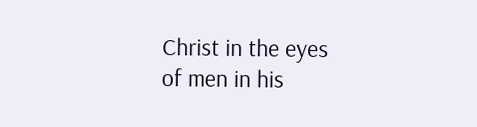Christ in the eyes of men in his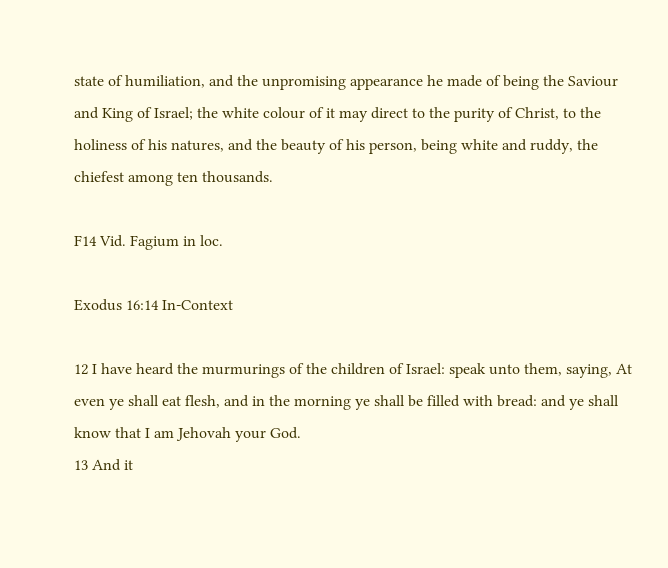state of humiliation, and the unpromising appearance he made of being the Saviour and King of Israel; the white colour of it may direct to the purity of Christ, to the holiness of his natures, and the beauty of his person, being white and ruddy, the chiefest among ten thousands.

F14 Vid. Fagium in loc.

Exodus 16:14 In-Context

12 I have heard the murmurings of the children of Israel: speak unto them, saying, At even ye shall eat flesh, and in the morning ye shall be filled with bread: and ye shall know that I am Jehovah your God.
13 And it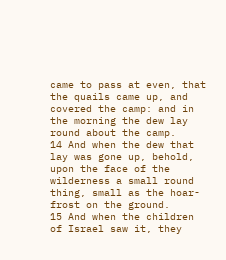came to pass at even, that the quails came up, and covered the camp: and in the morning the dew lay round about the camp.
14 And when the dew that lay was gone up, behold, upon the face of the wilderness a small round thing, small as the hoar-frost on the ground.
15 And when the children of Israel saw it, they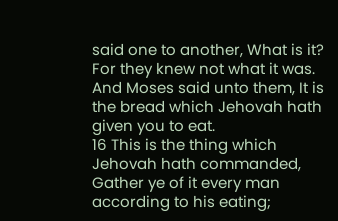said one to another, What is it? For they knew not what it was. And Moses said unto them, It is the bread which Jehovah hath given you to eat.
16 This is the thing which Jehovah hath commanded, Gather ye of it every man according to his eating;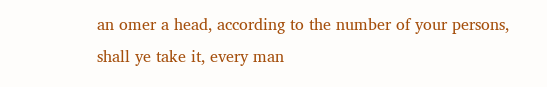an omer a head, according to the number of your persons, shall ye take it, every man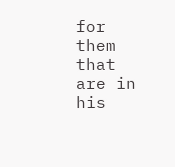for them that are in his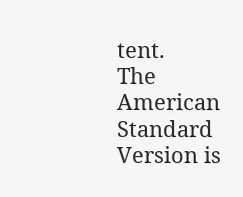tent.
The American Standard Version is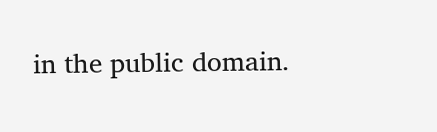in the public domain.